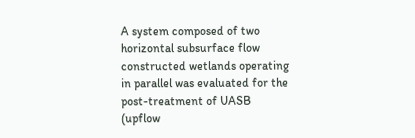A system composed of two horizontal subsurface flow constructed wetlands operating in parallel was evaluated for the post-treatment of UASB (upflow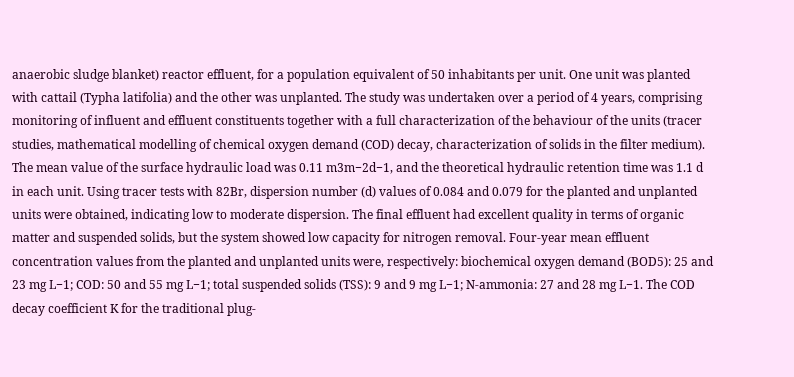anaerobic sludge blanket) reactor effluent, for a population equivalent of 50 inhabitants per unit. One unit was planted with cattail (Typha latifolia) and the other was unplanted. The study was undertaken over a period of 4 years, comprising monitoring of influent and effluent constituents together with a full characterization of the behaviour of the units (tracer studies, mathematical modelling of chemical oxygen demand (COD) decay, characterization of solids in the filter medium). The mean value of the surface hydraulic load was 0.11 m3m−2d−1, and the theoretical hydraulic retention time was 1.1 d in each unit. Using tracer tests with 82Br, dispersion number (d) values of 0.084 and 0.079 for the planted and unplanted units were obtained, indicating low to moderate dispersion. The final effluent had excellent quality in terms of organic matter and suspended solids, but the system showed low capacity for nitrogen removal. Four-year mean effluent concentration values from the planted and unplanted units were, respectively: biochemical oxygen demand (BOD5): 25 and 23 mg L−1; COD: 50 and 55 mg L−1; total suspended solids (TSS): 9 and 9 mg L−1; N-ammonia: 27 and 28 mg L−1. The COD decay coefficient K for the traditional plug-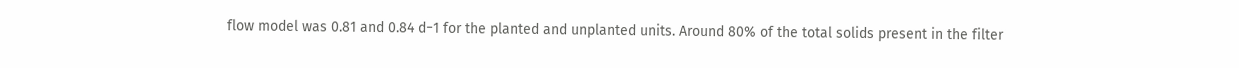flow model was 0.81 and 0.84 d−1 for the planted and unplanted units. Around 80% of the total solids present in the filter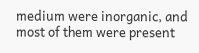medium were inorganic, and most of them were present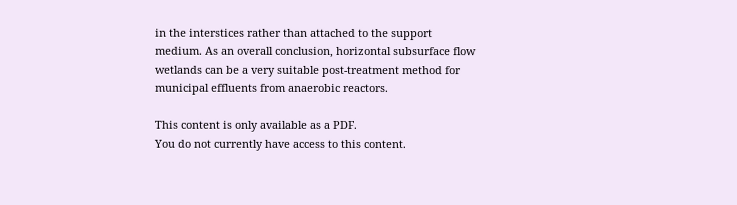in the interstices rather than attached to the support medium. As an overall conclusion, horizontal subsurface flow wetlands can be a very suitable post-treatment method for municipal effluents from anaerobic reactors.

This content is only available as a PDF.
You do not currently have access to this content.